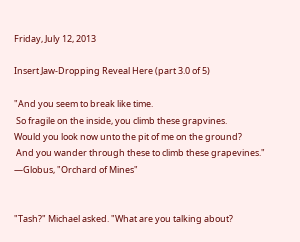Friday, July 12, 2013

Insert Jaw-Dropping Reveal Here (part 3.0 of 5)

"And you seem to break like time.
 So fragile on the inside, you climb these grapvines.
Would you look now unto the pit of me on the ground?
 And you wander through these to climb these grapevines."
—Globus, "Orchard of Mines"


"Tash?" Michael asked. "What are you talking about?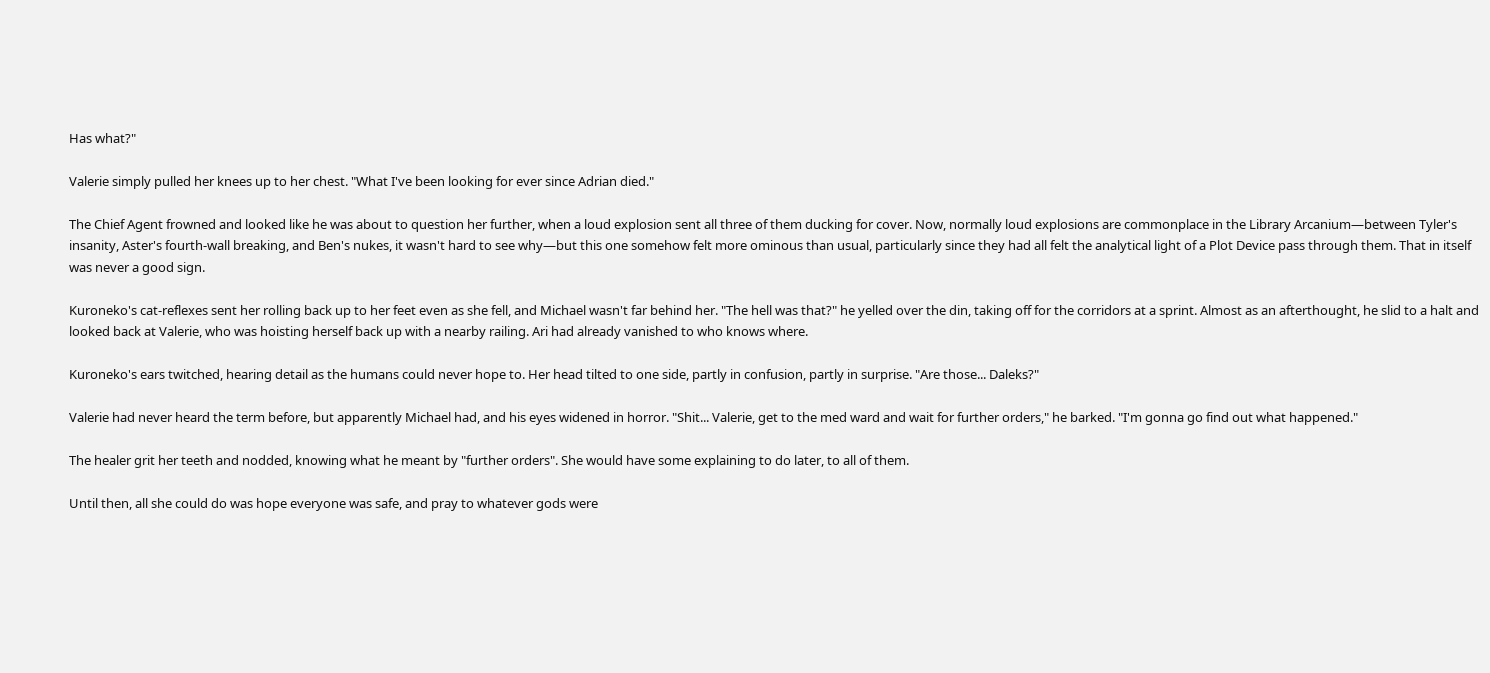Has what?"

Valerie simply pulled her knees up to her chest. "What I've been looking for ever since Adrian died."

The Chief Agent frowned and looked like he was about to question her further, when a loud explosion sent all three of them ducking for cover. Now, normally loud explosions are commonplace in the Library Arcanium—between Tyler's insanity, Aster's fourth-wall breaking, and Ben's nukes, it wasn't hard to see why—but this one somehow felt more ominous than usual, particularly since they had all felt the analytical light of a Plot Device pass through them. That in itself was never a good sign.

Kuroneko's cat-reflexes sent her rolling back up to her feet even as she fell, and Michael wasn't far behind her. "The hell was that?" he yelled over the din, taking off for the corridors at a sprint. Almost as an afterthought, he slid to a halt and looked back at Valerie, who was hoisting herself back up with a nearby railing. Ari had already vanished to who knows where.

Kuroneko's ears twitched, hearing detail as the humans could never hope to. Her head tilted to one side, partly in confusion, partly in surprise. "Are those... Daleks?"

Valerie had never heard the term before, but apparently Michael had, and his eyes widened in horror. "Shit... Valerie, get to the med ward and wait for further orders," he barked. "I'm gonna go find out what happened."

The healer grit her teeth and nodded, knowing what he meant by "further orders". She would have some explaining to do later, to all of them.

Until then, all she could do was hope everyone was safe, and pray to whatever gods were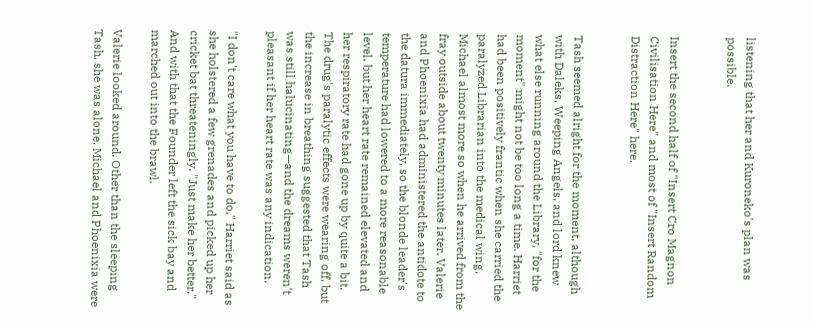listening that her and Kuroneko's plan was possible.


Insert the second half of "Insert Cro Magnon Civilisation Here" and most of "Insert Random Distraction Here" here.


Tash seemed alright for the moment, although with Daleks, Weeping Angels, and lord knew what else running around the Library, "for the moment" might not be too long a time. Harriet had been positively frantic when she carried the paralyzed Librarian into the medical wing, Michael almost more so when he arrived from the fray outside about twenty minutes later. Valerie and Phoenixia had administered the antidote to the datura immediately, so the blonde leader's temperature had lowered to a more reasonable level, but her heart rate remained elevated and her respiratory rate had gone up by quite a bit. The drug's paralytic effects were wearing off, but the increase in breathing suggested that Tash was still halucinating—and the dreams weren't pleasant if her heart rate was any indication.

"I don't care what you have to do," Harriet said as she holstered a few grenades and picked up her cricket bat threateningly. "Just make her better." And with that the Founder left the sick bay and marched out into the brawl.

Valerie looked around. Other than the sleeping Tash, she was alone. Michael and Phoenixia were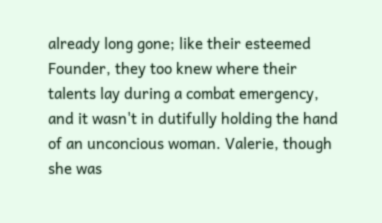already long gone; like their esteemed Founder, they too knew where their talents lay during a combat emergency, and it wasn't in dutifully holding the hand of an unconcious woman. Valerie, though she was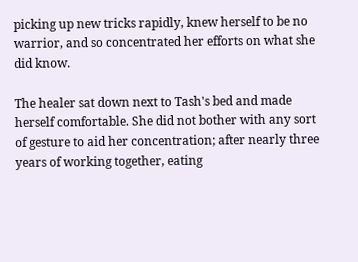picking up new tricks rapidly, knew herself to be no warrior, and so concentrated her efforts on what she did know.

The healer sat down next to Tash's bed and made herself comfortable. She did not bother with any sort of gesture to aid her concentration; after nearly three years of working together, eating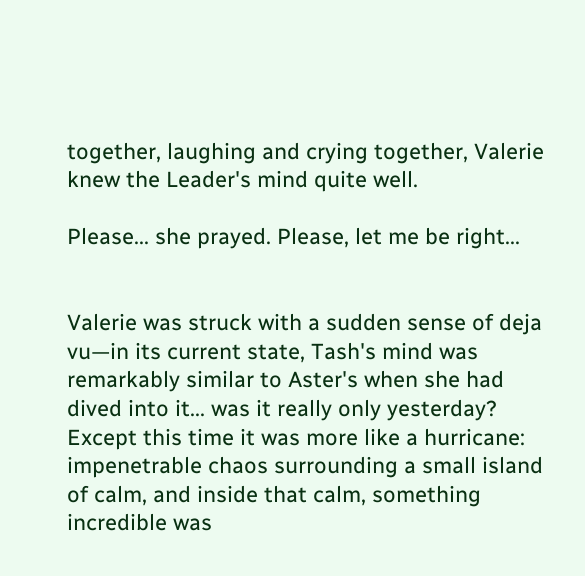together, laughing and crying together, Valerie knew the Leader's mind quite well.

Please... she prayed. Please, let me be right...


Valerie was struck with a sudden sense of deja vu—in its current state, Tash's mind was remarkably similar to Aster's when she had dived into it... was it really only yesterday? Except this time it was more like a hurricane: impenetrable chaos surrounding a small island of calm, and inside that calm, something incredible was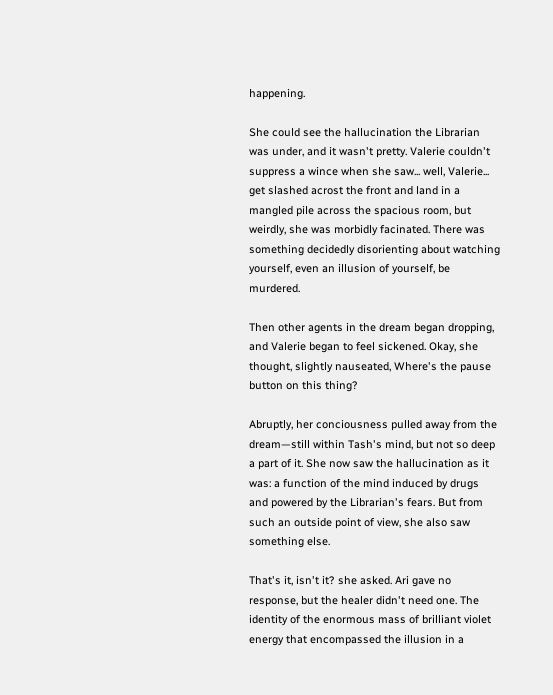happening.

She could see the hallucination the Librarian was under, and it wasn't pretty. Valerie couldn't suppress a wince when she saw... well, Valerie... get slashed acrost the front and land in a mangled pile across the spacious room, but weirdly, she was morbidly facinated. There was something decidedly disorienting about watching yourself, even an illusion of yourself, be murdered.

Then other agents in the dream began dropping, and Valerie began to feel sickened. Okay, she thought, slightly nauseated, Where's the pause button on this thing?

Abruptly, her conciousness pulled away from the dream—still within Tash's mind, but not so deep a part of it. She now saw the hallucination as it was: a function of the mind induced by drugs and powered by the Librarian's fears. But from such an outside point of view, she also saw something else.

That's it, isn't it? she asked. Ari gave no response, but the healer didn't need one. The identity of the enormous mass of brilliant violet energy that encompassed the illusion in a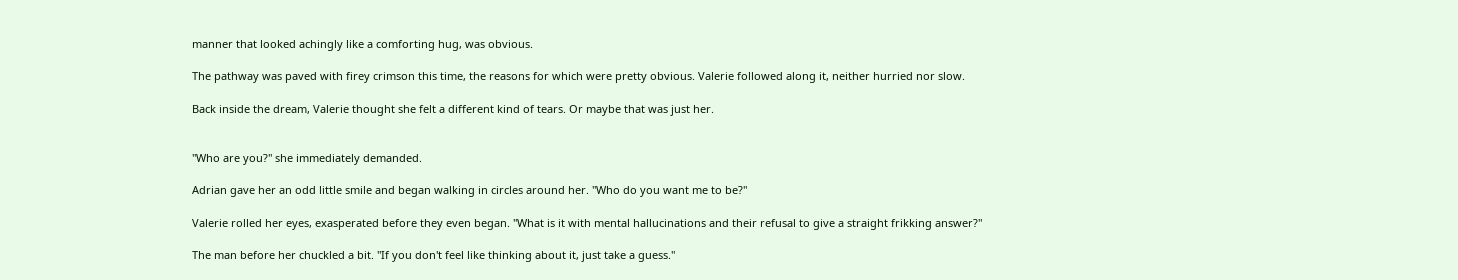manner that looked achingly like a comforting hug, was obvious.

The pathway was paved with firey crimson this time, the reasons for which were pretty obvious. Valerie followed along it, neither hurried nor slow.

Back inside the dream, Valerie thought she felt a different kind of tears. Or maybe that was just her.


"Who are you?" she immediately demanded.

Adrian gave her an odd little smile and began walking in circles around her. "Who do you want me to be?"

Valerie rolled her eyes, exasperated before they even began. "What is it with mental hallucinations and their refusal to give a straight frikking answer?"

The man before her chuckled a bit. "If you don't feel like thinking about it, just take a guess."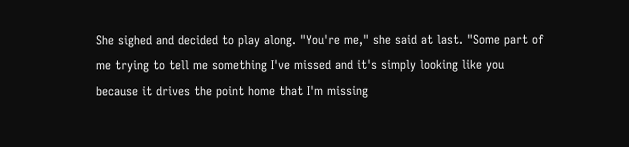She sighed and decided to play along. "You're me," she said at last. "Some part of me trying to tell me something I've missed and it's simply looking like you because it drives the point home that I'm missing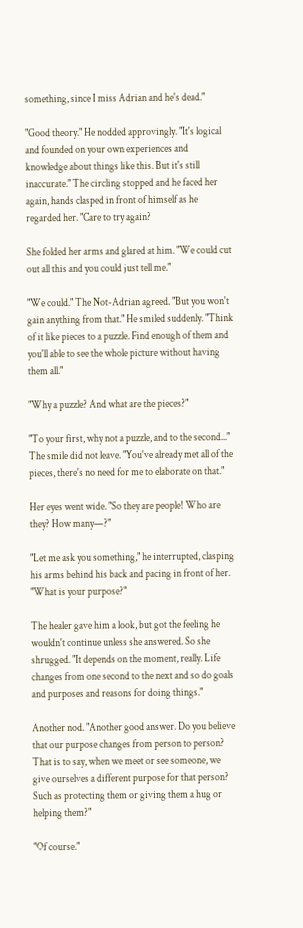something, since I miss Adrian and he's dead."

"Good theory." He nodded approvingly. "It's logical and founded on your own experiences and knowledge about things like this. But it's still inaccurate." The circling stopped and he faced her again, hands clasped in front of himself as he regarded her. "Care to try again?

She folded her arms and glared at him. "We could cut out all this and you could just tell me."

"We could." The Not-Adrian agreed. "But you won't gain anything from that." He smiled suddenly. "Think of it like pieces to a puzzle. Find enough of them and you'll able to see the whole picture without having them all."

"Why a puzzle? And what are the pieces?"

"To your first, why not a puzzle, and to the second..." The smile did not leave. "You've already met all of the pieces, there's no need for me to elaborate on that."

Her eyes went wide. "So they are people! Who are they? How many—?"

"Let me ask you something," he interrupted, clasping his arms behind his back and pacing in front of her. "What is your purpose?"

The healer gave him a look, but got the feeling he wouldn't continue unless she answered. So she shrugged. "It depends on the moment, really. Life changes from one second to the next and so do goals and purposes and reasons for doing things."

Another nod. "Another good answer. Do you believe that our purpose changes from person to person? That is to say, when we meet or see someone, we give ourselves a different purpose for that person? Such as protecting them or giving them a hug or helping them?"

"Of course."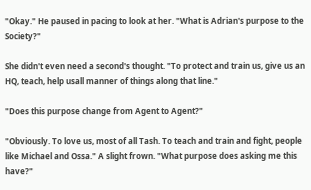"Okay." He paused in pacing to look at her. "What is Adrian's purpose to the Society?"

She didn't even need a second's thought. "To protect and train us, give us an HQ, teach, help usall manner of things along that line."

"Does this purpose change from Agent to Agent?"

"Obviously. To love us, most of all Tash. To teach and train and fight, people like Michael and Ossa." A slight frown. "What purpose does asking me this have?"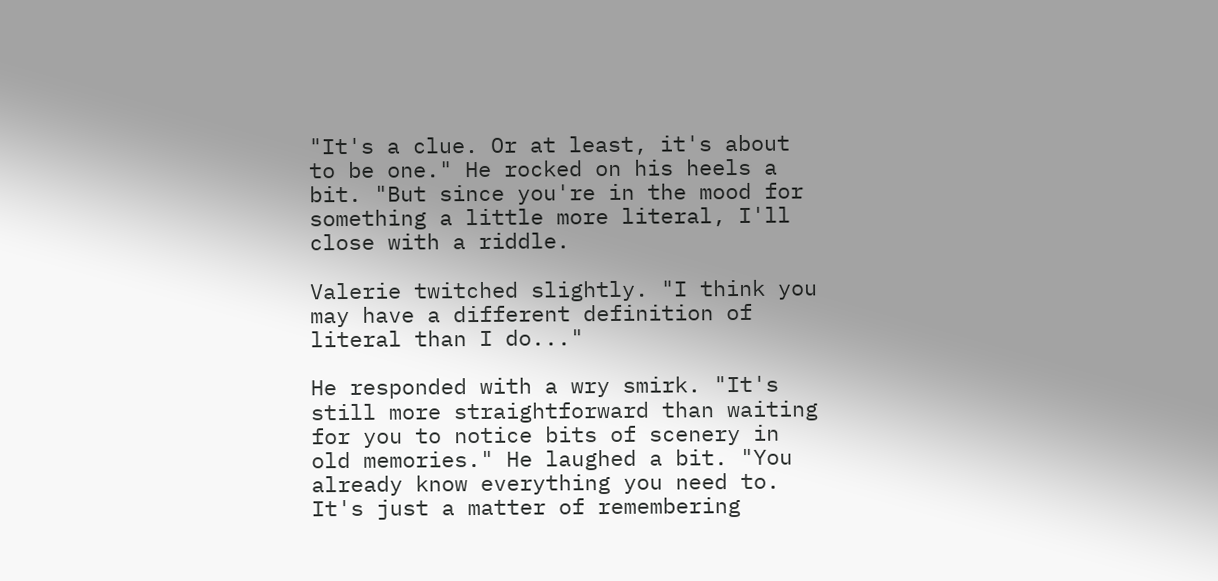"It's a clue. Or at least, it's about to be one." He rocked on his heels a bit. "But since you're in the mood for something a little more literal, I'll close with a riddle.

Valerie twitched slightly. "I think you may have a different definition of literal than I do..."

He responded with a wry smirk. "It's still more straightforward than waiting for you to notice bits of scenery in old memories." He laughed a bit. "You already know everything you need to. It's just a matter of remembering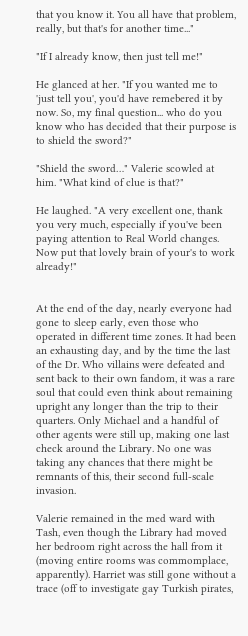that you know it. You all have that problem, really, but that's for another time..."

"If I already know, then just tell me!"

He glanced at her. "If you wanted me to 'just tell you', you'd have remebered it by now. So, my final question... who do you know who has decided that their purpose is to shield the sword?"

"Shield the sword…" Valerie scowled at him. "What kind of clue is that?"

He laughed. "A very excellent one, thank you very much, especially if you've been paying attention to Real World changes. Now put that lovely brain of your's to work already!"


At the end of the day, nearly everyone had gone to sleep early, even those who operated in different time zones. It had been an exhausting day, and by the time the last of the Dr. Who villains were defeated and sent back to their own fandom, it was a rare soul that could even think about remaining upright any longer than the trip to their quarters. Only Michael and a handful of other agents were still up, making one last check around the Library. No one was taking any chances that there might be remnants of this, their second full-scale invasion.

Valerie remained in the med ward with Tash, even though the Library had moved her bedroom right across the hall from it (moving entire rooms was commomplace, apparently). Harriet was still gone without a trace (off to investigate gay Turkish pirates,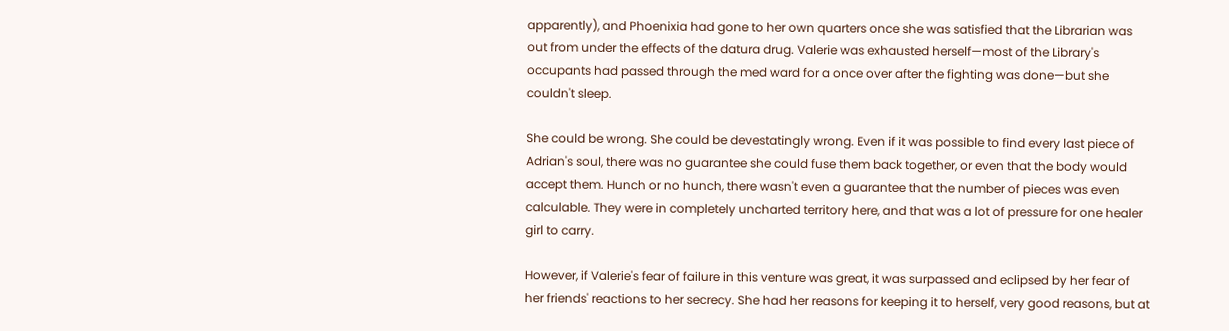apparently), and Phoenixia had gone to her own quarters once she was satisfied that the Librarian was out from under the effects of the datura drug. Valerie was exhausted herself—most of the Library's occupants had passed through the med ward for a once over after the fighting was done—but she couldn't sleep.

She could be wrong. She could be devestatingly wrong. Even if it was possible to find every last piece of Adrian's soul, there was no guarantee she could fuse them back together, or even that the body would accept them. Hunch or no hunch, there wasn't even a guarantee that the number of pieces was even calculable. They were in completely uncharted territory here, and that was a lot of pressure for one healer girl to carry.

However, if Valerie's fear of failure in this venture was great, it was surpassed and eclipsed by her fear of her friends' reactions to her secrecy. She had her reasons for keeping it to herself, very good reasons, but at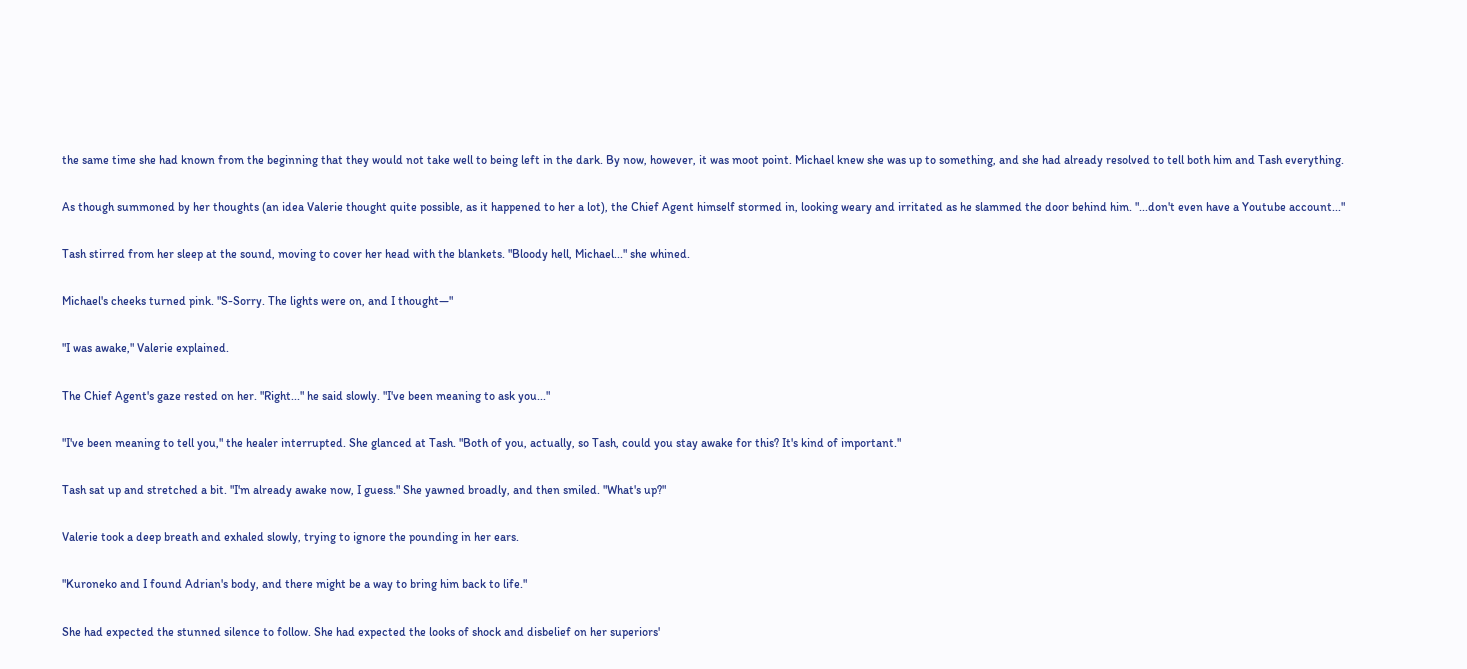the same time she had known from the beginning that they would not take well to being left in the dark. By now, however, it was moot point. Michael knew she was up to something, and she had already resolved to tell both him and Tash everything.

As though summoned by her thoughts (an idea Valerie thought quite possible, as it happened to her a lot), the Chief Agent himself stormed in, looking weary and irritated as he slammed the door behind him. "...don't even have a Youtube account..."

Tash stirred from her sleep at the sound, moving to cover her head with the blankets. "Bloody hell, Michael..." she whined.

Michael's cheeks turned pink. "S-Sorry. The lights were on, and I thought—"

"I was awake," Valerie explained.

The Chief Agent's gaze rested on her. "Right..." he said slowly. "I've been meaning to ask you..."

"I've been meaning to tell you," the healer interrupted. She glanced at Tash. "Both of you, actually, so Tash, could you stay awake for this? It's kind of important."

Tash sat up and stretched a bit. "I'm already awake now, I guess." She yawned broadly, and then smiled. "What's up?"

Valerie took a deep breath and exhaled slowly, trying to ignore the pounding in her ears.

"Kuroneko and I found Adrian's body, and there might be a way to bring him back to life."

She had expected the stunned silence to follow. She had expected the looks of shock and disbelief on her superiors'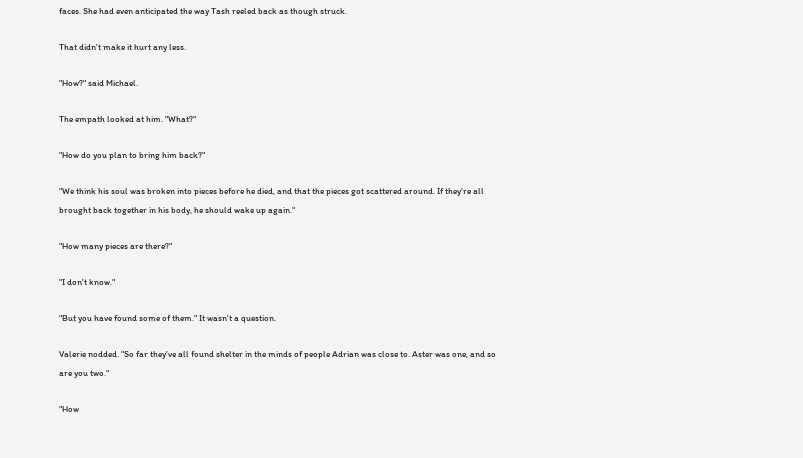faces. She had even anticipated the way Tash reeled back as though struck.

That didn't make it hurt any less.

"How?" said Michael.

The empath looked at him. "What?"

"How do you plan to bring him back?"

"We think his soul was broken into pieces before he died, and that the pieces got scattered around. If they're all brought back together in his body, he should wake up again."

"How many pieces are there?"

"I don't know."

"But you have found some of them." It wasn't a question.

Valerie nodded. "So far they've all found shelter in the minds of people Adrian was close to. Aster was one, and so are you two."

"How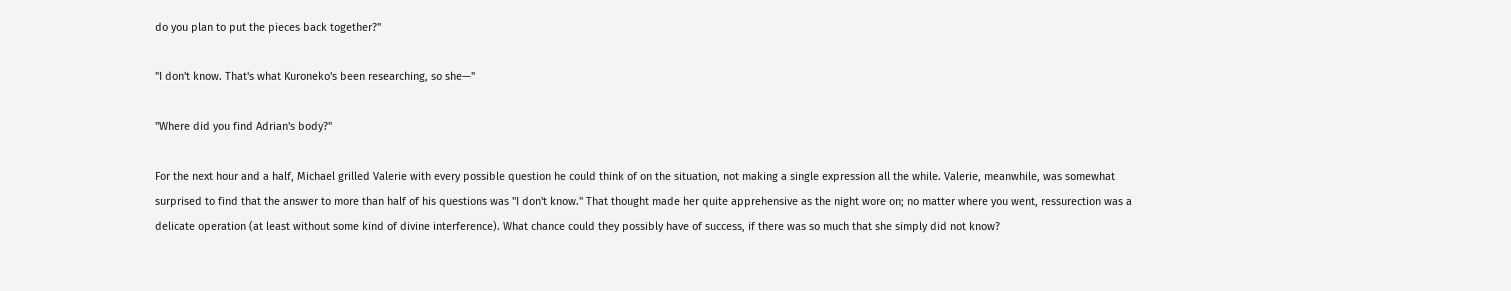do you plan to put the pieces back together?"

"I don't know. That's what Kuroneko's been researching, so she—"

"Where did you find Adrian's body?"

For the next hour and a half, Michael grilled Valerie with every possible question he could think of on the situation, not making a single expression all the while. Valerie, meanwhile, was somewhat surprised to find that the answer to more than half of his questions was "I don't know." That thought made her quite apprehensive as the night wore on; no matter where you went, ressurection was a delicate operation (at least without some kind of divine interference). What chance could they possibly have of success, if there was so much that she simply did not know?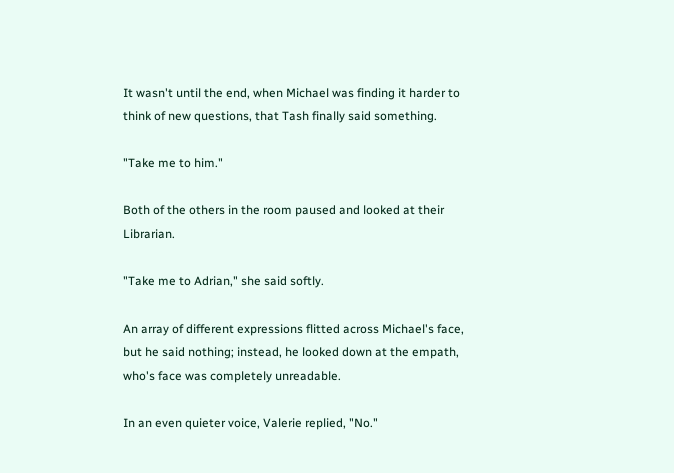It wasn't until the end, when Michael was finding it harder to think of new questions, that Tash finally said something.

"Take me to him."

Both of the others in the room paused and looked at their Librarian.

"Take me to Adrian," she said softly.

An array of different expressions flitted across Michael's face, but he said nothing; instead, he looked down at the empath, who's face was completely unreadable.

In an even quieter voice, Valerie replied, "No."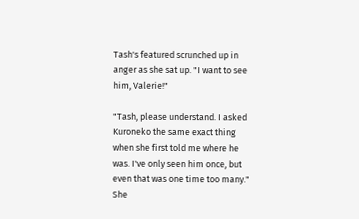Tash's featured scrunched up in anger as she sat up. "I want to see him, Valerie!"

"Tash, please understand. I asked Kuroneko the same exact thing when she first told me where he was. I've only seen him once, but even that was one time too many." She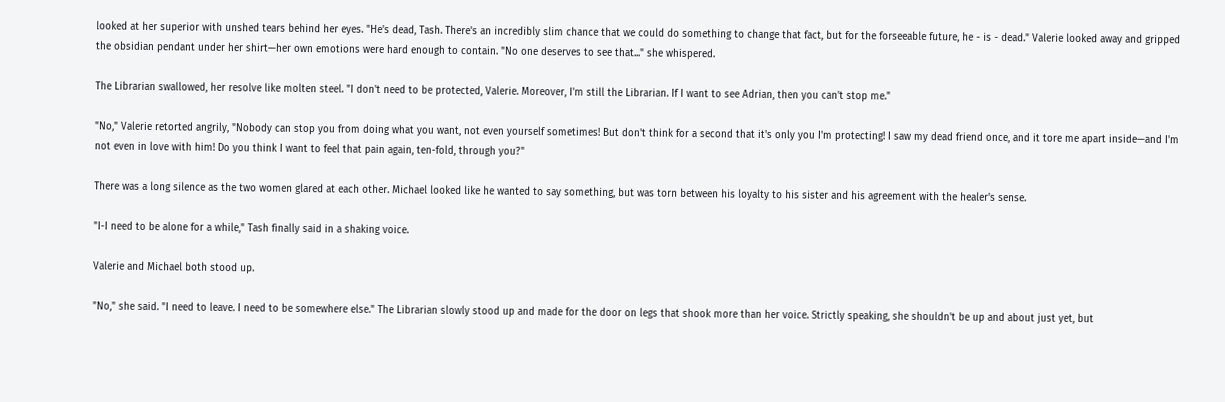looked at her superior with unshed tears behind her eyes. "He's dead, Tash. There's an incredibly slim chance that we could do something to change that fact, but for the forseeable future, he - is - dead." Valerie looked away and gripped the obsidian pendant under her shirt—her own emotions were hard enough to contain. "No one deserves to see that..." she whispered.

The Librarian swallowed, her resolve like molten steel. "I don't need to be protected, Valerie. Moreover, I'm still the Librarian. If I want to see Adrian, then you can't stop me."

"No," Valerie retorted angrily, "Nobody can stop you from doing what you want, not even yourself sometimes! But don't think for a second that it's only you I'm protecting! I saw my dead friend once, and it tore me apart inside—and I'm not even in love with him! Do you think I want to feel that pain again, ten-fold, through you?"

There was a long silence as the two women glared at each other. Michael looked like he wanted to say something, but was torn between his loyalty to his sister and his agreement with the healer's sense.

"I-I need to be alone for a while," Tash finally said in a shaking voice.

Valerie and Michael both stood up.

"No," she said. "I need to leave. I need to be somewhere else." The Librarian slowly stood up and made for the door on legs that shook more than her voice. Strictly speaking, she shouldn't be up and about just yet, but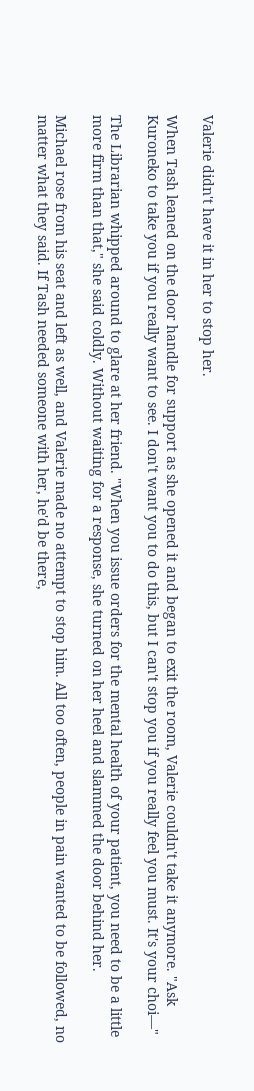Valerie didn't have it in her to stop her.

When Tash leaned on the door handle for support as she opened it and began to exit the room, Valerie couldn't take it anymore. "Ask Kuroneko to take you if you really want to see. I don't want you to do this, but I can't stop you if you really feel you must. It's your choi—"

The Librarian whipped around to glare at her friend. "When you issue orders for the mental health of your patient, you need to be a little more firm than that," she said coldly. Without waiting for a response, she turned on her heel and slammed the door behind her.

Michael rose from his seat and left as well, and Valerie made no attempt to stop him. All too often, people in pain wanted to be followed, no matter what they said. If Tash needed someone with her, he'd be there,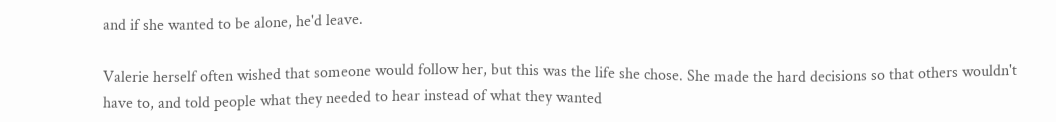and if she wanted to be alone, he'd leave.

Valerie herself often wished that someone would follow her, but this was the life she chose. She made the hard decisions so that others wouldn't have to, and told people what they needed to hear instead of what they wanted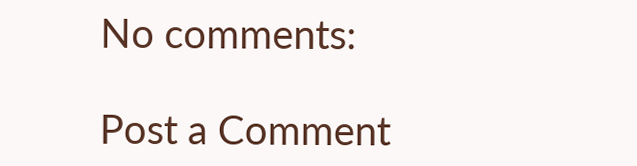No comments:

Post a Comment